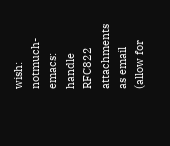wish: notmuch-emacs: handle RFC822 attachments as email (allow for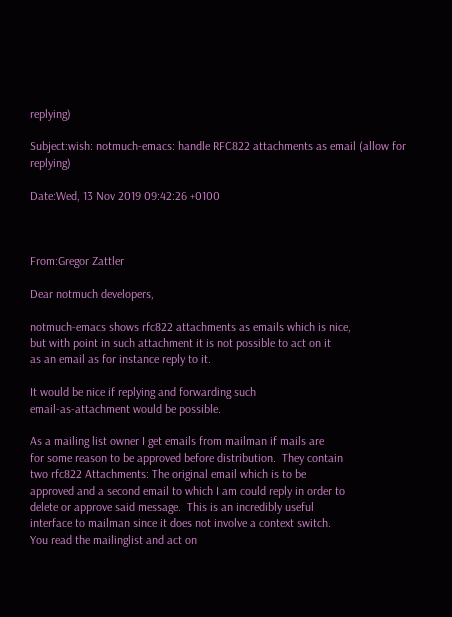replying)

Subject:wish: notmuch-emacs: handle RFC822 attachments as email (allow for replying)

Date:Wed, 13 Nov 2019 09:42:26 +0100



From:Gregor Zattler

Dear notmuch developers,

notmuch-emacs shows rfc822 attachments as emails which is nice,
but with point in such attachment it is not possible to act on it
as an email as for instance reply to it.

It would be nice if replying and forwarding such
email-as-attachment would be possible.

As a mailing list owner I get emails from mailman if mails are
for some reason to be approved before distribution.  They contain
two rfc822 Attachments: The original email which is to be
approved and a second email to which I am could reply in order to
delete or approve said message.  This is an incredibly useful
interface to mailman since it does not involve a context switch.
You read the mailinglist and act on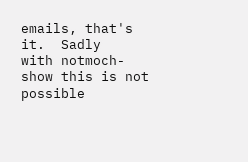emails, that's it.  Sadly
with notmoch-show this is not possible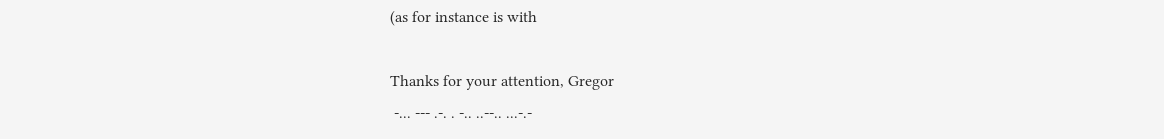(as for instance is with

Thanks for your attention, Gregor
 -... --- .-. . -.. ..--.. ...-.-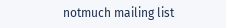notmuch mailing list